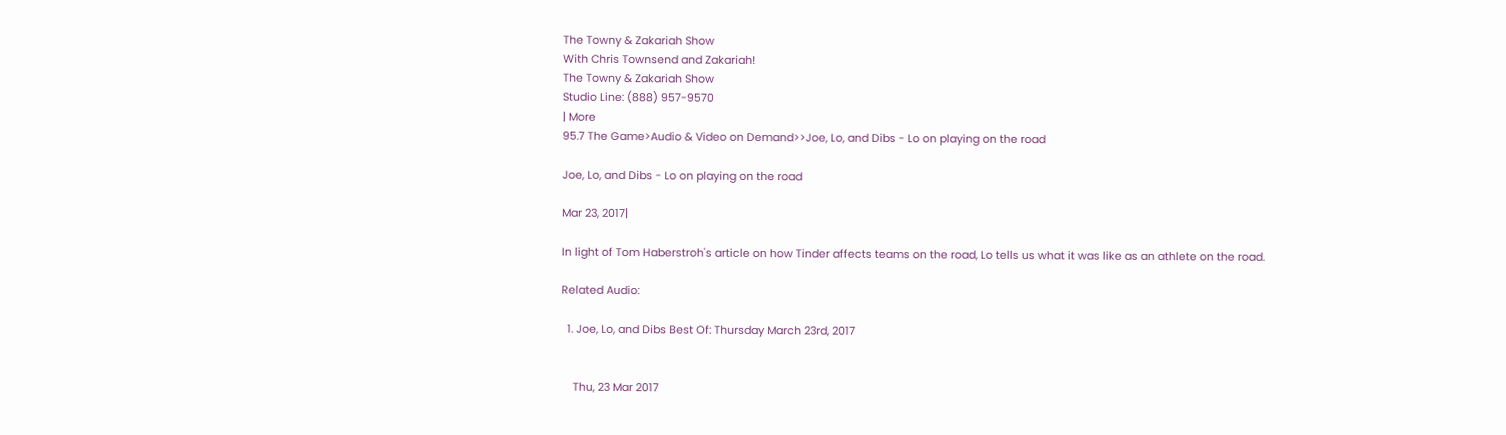The Towny & Zakariah Show
With Chris Townsend and Zakariah!
The Towny & Zakariah Show
Studio Line: (888) 957-9570
| More
95.7 The Game>Audio & Video on Demand>>Joe, Lo, and Dibs - Lo on playing on the road

Joe, Lo, and Dibs - Lo on playing on the road

Mar 23, 2017|

In light of Tom Haberstroh's article on how Tinder affects teams on the road, Lo tells us what it was like as an athlete on the road.

Related Audio:

  1. Joe, Lo, and Dibs Best Of: Thursday March 23rd, 2017


    Thu, 23 Mar 2017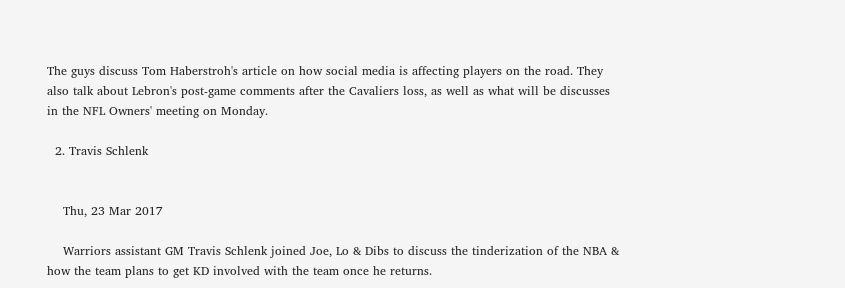The guys discuss Tom Haberstroh's article on how social media is affecting players on the road. They also talk about Lebron's post-game comments after the Cavaliers loss, as well as what will be discusses in the NFL Owners' meeting on Monday.

  2. Travis Schlenk


    Thu, 23 Mar 2017

    Warriors assistant GM Travis Schlenk joined Joe, Lo & Dibs to discuss the tinderization of the NBA & how the team plans to get KD involved with the team once he returns.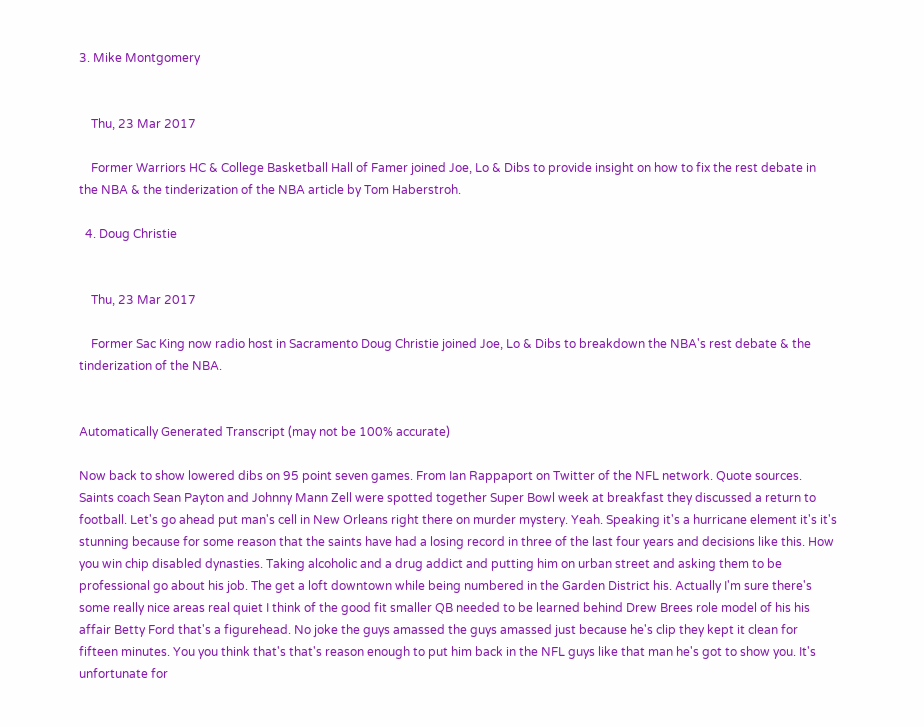3. Mike Montgomery


    Thu, 23 Mar 2017

    Former Warriors HC & College Basketball Hall of Famer joined Joe, Lo & Dibs to provide insight on how to fix the rest debate in the NBA & the tinderization of the NBA article by Tom Haberstroh.

  4. Doug Christie


    Thu, 23 Mar 2017

    Former Sac King now radio host in Sacramento Doug Christie joined Joe, Lo & Dibs to breakdown the NBA's rest debate & the tinderization of the NBA.


Automatically Generated Transcript (may not be 100% accurate)

Now back to show lowered dibs on 95 point seven games. From Ian Rappaport on Twitter of the NFL network. Quote sources. Saints coach Sean Payton and Johnny Mann Zell were spotted together Super Bowl week at breakfast they discussed a return to football. Let's go ahead put man's cell in New Orleans right there on murder mystery. Yeah. Speaking it's a hurricane element it's it's stunning because for some reason that the saints have had a losing record in three of the last four years and decisions like this. How you win chip disabled dynasties. Taking alcoholic and a drug addict and putting him on urban street and asking them to be professional go about his job. The get a loft downtown while being numbered in the Garden District his. Actually I'm sure there's some really nice areas real quiet I think of the good fit smaller QB needed to be learned behind Drew Brees role model of his his affair Betty Ford that's a figurehead. No joke the guys amassed the guys amassed just because he's clip they kept it clean for fifteen minutes. You you think that's that's reason enough to put him back in the NFL guys like that man he's got to show you. It's unfortunate for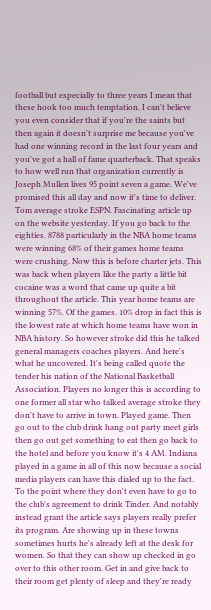football but especially to three years I mean that these hook too much temptation. I can't believe you even consider that if you're the saints but then again it doesn't surprise me because you've had one winning record in the last four years and you've got a hall of fame quarterback. That speaks to how well run that organization currently is Joseph Mullen lives 95 point seven a game. We've promised this all day and now it's time to deliver. Tom average stroke ESPN. Fascinating article up on the website yesterday. If you go back to the eighties. 8788 particularly in the NBA home teams were winning 68% of their games home teams were crushing. Now this is before charter jets. This was back when players like the party a little bit cocaine was a word that came up quite a bit throughout the article. This year home teams are winning 57%. Of the games. 10% drop in fact this is the lowest rate at which home teams have won in NBA history. So however stroke did this he talked general managers coaches players. And here's what he uncovered. It's being called quote the tender his nation of the National Basketball Association. Players no longer this is according to one former all star who talked average stroke they don't have to arrive in town. Played game. Then go out to the club drink hang out party meet girls then go out get something to eat then go back to the hotel and before you know it's 4 AM. Indiana played in a game in all of this now because a social media players can have this dialed up to the fact. To the point where they don't even have to go to the club's agreement to drink Tinder. And notably instead grant the article says players really prefer its program. Are showing up in these towns sometimes hurts he's already left at the desk for women. So that they can show up checked in go over to this other room. Get in and give back to their room get plenty of sleep and they're ready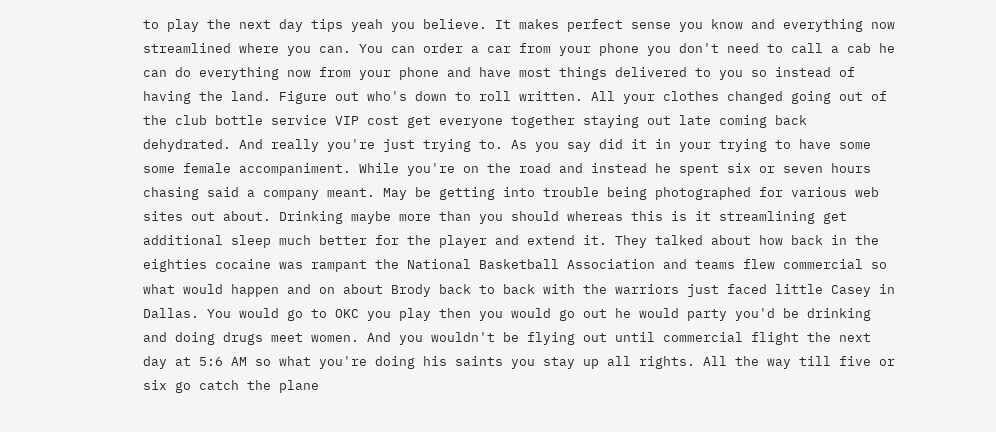to play the next day tips yeah you believe. It makes perfect sense you know and everything now streamlined where you can. You can order a car from your phone you don't need to call a cab he can do everything now from your phone and have most things delivered to you so instead of having the land. Figure out who's down to roll written. All your clothes changed going out of the club bottle service VIP cost get everyone together staying out late coming back dehydrated. And really you're just trying to. As you say did it in your trying to have some some female accompaniment. While you're on the road and instead he spent six or seven hours chasing said a company meant. May be getting into trouble being photographed for various web sites out about. Drinking maybe more than you should whereas this is it streamlining get additional sleep much better for the player and extend it. They talked about how back in the eighties cocaine was rampant the National Basketball Association and teams flew commercial so what would happen and on about Brody back to back with the warriors just faced little Casey in Dallas. You would go to OKC you play then you would go out he would party you'd be drinking and doing drugs meet women. And you wouldn't be flying out until commercial flight the next day at 5:6 AM so what you're doing his saints you stay up all rights. All the way till five or six go catch the plane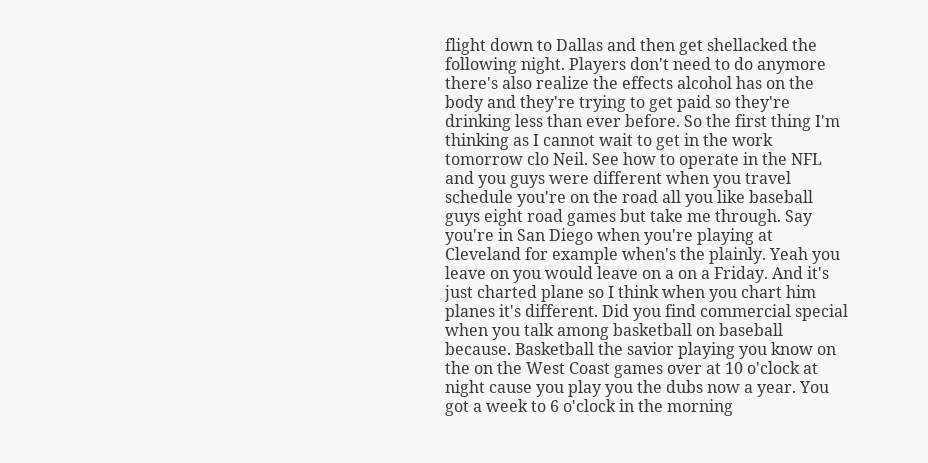flight down to Dallas and then get shellacked the following night. Players don't need to do anymore there's also realize the effects alcohol has on the body and they're trying to get paid so they're drinking less than ever before. So the first thing I'm thinking as I cannot wait to get in the work tomorrow clo Neil. See how to operate in the NFL and you guys were different when you travel schedule you're on the road all you like baseball guys eight road games but take me through. Say you're in San Diego when you're playing at Cleveland for example when's the plainly. Yeah you leave on you would leave on a on a Friday. And it's just charted plane so I think when you chart him planes it's different. Did you find commercial special when you talk among basketball on baseball because. Basketball the savior playing you know on the on the West Coast games over at 10 o'clock at night cause you play you the dubs now a year. You got a week to 6 o'clock in the morning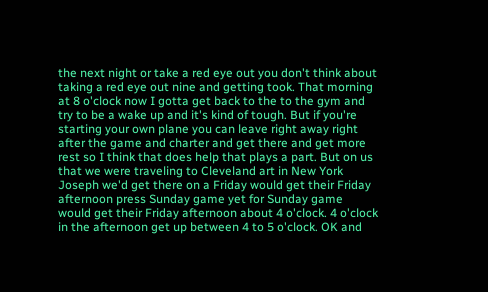the next night or take a red eye out you don't think about taking a red eye out nine and getting took. That morning at 8 o'clock now I gotta get back to the to the gym and try to be a wake up and it's kind of tough. But if you're starting your own plane you can leave right away right after the game and charter and get there and get more rest so I think that does help that plays a part. But on us that we were traveling to Cleveland art in New York Joseph we'd get there on a Friday would get their Friday afternoon press Sunday game yet for Sunday game would get their Friday afternoon about 4 o'clock. 4 o'clock in the afternoon get up between 4 to 5 o'clock. OK and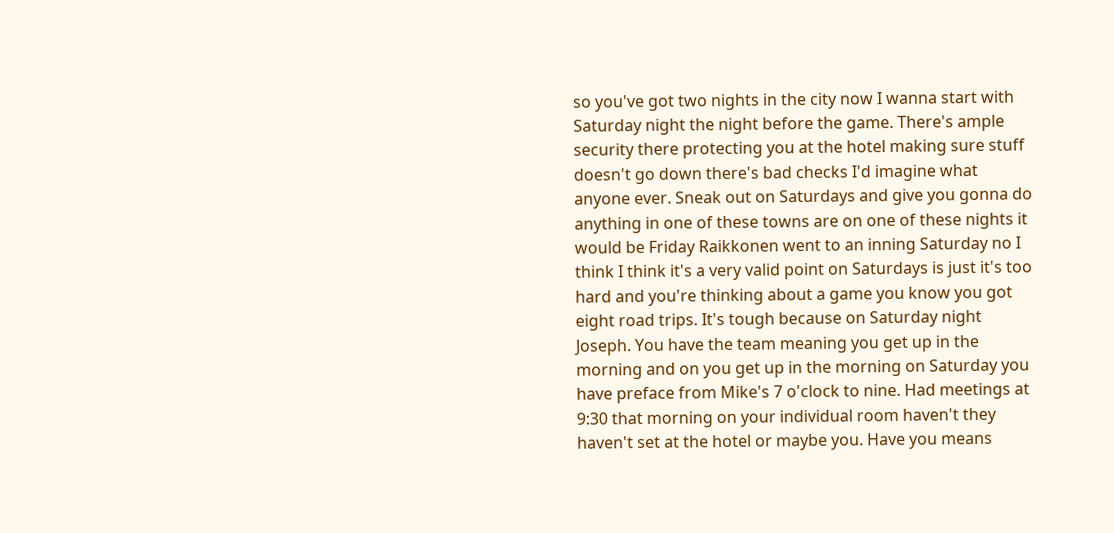so you've got two nights in the city now I wanna start with Saturday night the night before the game. There's ample security there protecting you at the hotel making sure stuff doesn't go down there's bad checks I'd imagine what anyone ever. Sneak out on Saturdays and give you gonna do anything in one of these towns are on one of these nights it would be Friday Raikkonen went to an inning Saturday no I think I think it's a very valid point on Saturdays is just it's too hard and you're thinking about a game you know you got eight road trips. It's tough because on Saturday night Joseph. You have the team meaning you get up in the morning and on you get up in the morning on Saturday you have preface from Mike's 7 o'clock to nine. Had meetings at 9:30 that morning on your individual room haven't they haven't set at the hotel or maybe you. Have you means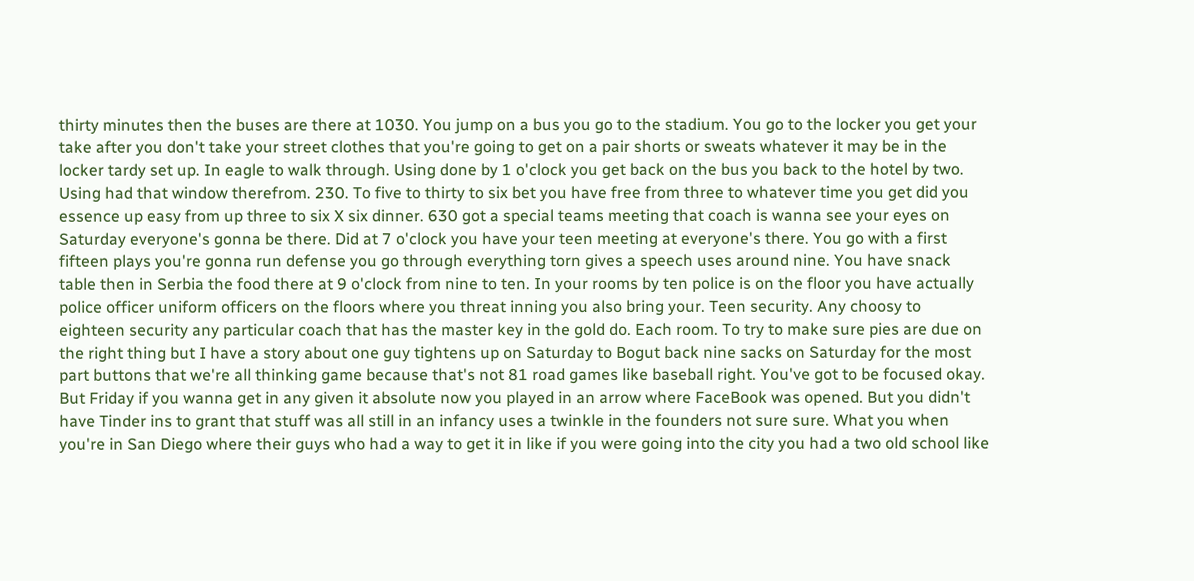thirty minutes then the buses are there at 1030. You jump on a bus you go to the stadium. You go to the locker you get your take after you don't take your street clothes that you're going to get on a pair shorts or sweats whatever it may be in the locker tardy set up. In eagle to walk through. Using done by 1 o'clock you get back on the bus you back to the hotel by two. Using had that window therefrom. 230. To five to thirty to six bet you have free from three to whatever time you get did you essence up easy from up three to six X six dinner. 630 got a special teams meeting that coach is wanna see your eyes on Saturday everyone's gonna be there. Did at 7 o'clock you have your teen meeting at everyone's there. You go with a first fifteen plays you're gonna run defense you go through everything torn gives a speech uses around nine. You have snack table then in Serbia the food there at 9 o'clock from nine to ten. In your rooms by ten police is on the floor you have actually police officer uniform officers on the floors where you threat inning you also bring your. Teen security. Any choosy to eighteen security any particular coach that has the master key in the gold do. Each room. To try to make sure pies are due on the right thing but I have a story about one guy tightens up on Saturday to Bogut back nine sacks on Saturday for the most part buttons that we're all thinking game because that's not 81 road games like baseball right. You've got to be focused okay. But Friday if you wanna get in any given it absolute now you played in an arrow where FaceBook was opened. But you didn't have Tinder ins to grant that stuff was all still in an infancy uses a twinkle in the founders not sure sure. What you when you're in San Diego where their guys who had a way to get it in like if you were going into the city you had a two old school like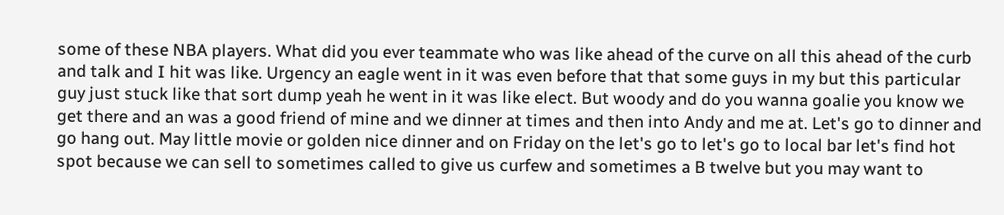some of these NBA players. What did you ever teammate who was like ahead of the curve on all this ahead of the curb and talk and I hit was like. Urgency an eagle went in it was even before that that some guys in my but this particular guy just stuck like that sort dump yeah he went in it was like elect. But woody and do you wanna goalie you know we get there and an was a good friend of mine and we dinner at times and then into Andy and me at. Let's go to dinner and go hang out. May little movie or golden nice dinner and on Friday on the let's go to let's go to local bar let's find hot spot because we can sell to sometimes called to give us curfew and sometimes a B twelve but you may want to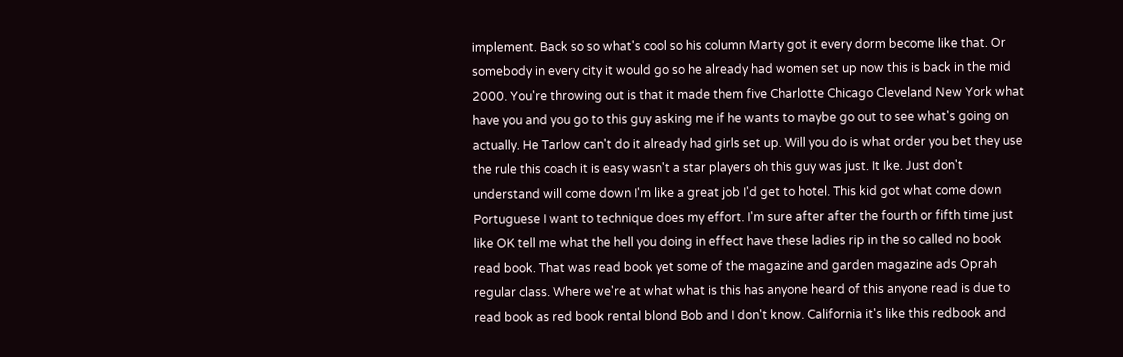implement. Back so so what's cool so his column Marty got it every dorm become like that. Or somebody in every city it would go so he already had women set up now this is back in the mid 2000. You're throwing out is that it made them five Charlotte Chicago Cleveland New York what have you and you go to this guy asking me if he wants to maybe go out to see what's going on actually. He Tarlow can't do it already had girls set up. Will you do is what order you bet they use the rule this coach it is easy wasn't a star players oh this guy was just. It Ike. Just don't understand will come down I'm like a great job I'd get to hotel. This kid got what come down Portuguese I want to technique does my effort. I'm sure after after the fourth or fifth time just like OK tell me what the hell you doing in effect have these ladies rip in the so called no book read book. That was read book yet some of the magazine and garden magazine ads Oprah regular class. Where we're at what what is this has anyone heard of this anyone read is due to read book as red book rental blond Bob and I don't know. California it's like this redbook and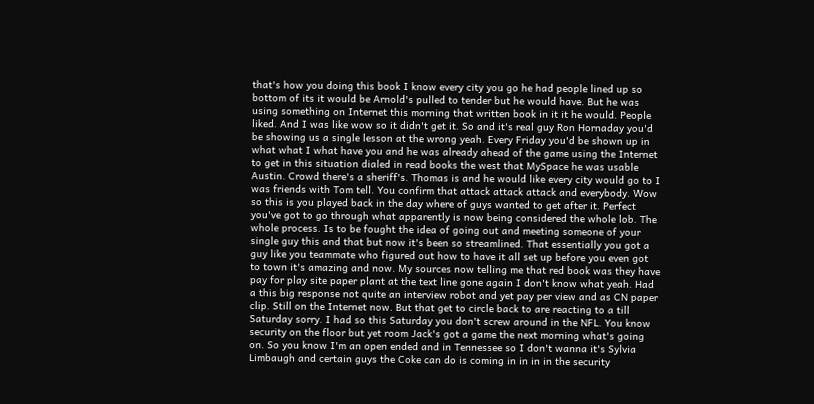that's how you doing this book I know every city you go he had people lined up so bottom of its it would be Arnold's pulled to tender but he would have. But he was using something on Internet this morning that written book in it it he would. People liked. And I was like wow so it didn't get it. So and it's real guy Ron Hornaday you'd be showing us a single lesson at the wrong yeah. Every Friday you'd be shown up in what what I what have you and he was already ahead of the game using the Internet to get in this situation dialed in read books the west that MySpace he was usable Austin. Crowd there's a sheriff's. Thomas is and he would like every city would go to I was friends with Tom tell. You confirm that attack attack attack and everybody. Wow so this is you played back in the day where of guys wanted to get after it. Perfect you've got to go through what apparently is now being considered the whole lob. The whole process. Is to be fought the idea of going out and meeting someone of your single guy this and that but now it's been so streamlined. That essentially you got a guy like you teammate who figured out how to have it all set up before you even got to town it's amazing and now. My sources now telling me that red book was they have pay for play site paper plant at the text line gone again I don't know what yeah. Had a this big response not quite an interview robot and yet pay per view and as CN paper clip. Still on the Internet now. But that get to circle back to are reacting to a till Saturday sorry. I had so this Saturday you don't screw around in the NFL. You know security on the floor but yet room Jack's got a game the next morning what's going on. So you know I'm an open ended and in Tennessee so I don't wanna it's Sylvia Limbaugh and certain guys the Coke can do is coming in in in in the security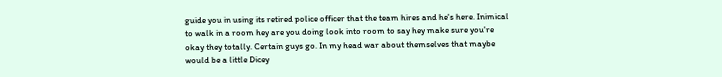guide you in using its retired police officer that the team hires and he's here. Inimical to walk in a room hey are you doing look into room to say hey make sure you're okay they totally. Certain guys go. In my head war about themselves that maybe would be a little Dicey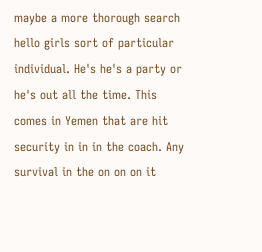maybe a more thorough search hello girls sort of particular individual. He's he's a party or he's out all the time. This comes in Yemen that are hit security in in in the coach. Any survival in the on on on it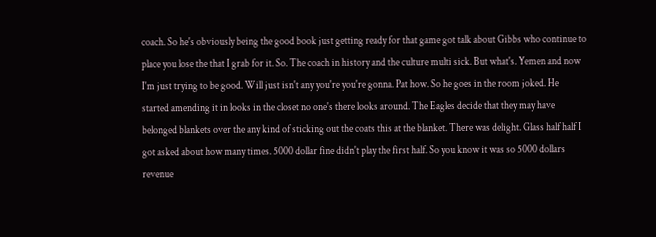coach. So he's obviously being the good book just getting ready for that game got talk about Gibbs who continue to place you lose the that I grab for it. So. The coach in history and the culture multi sick. But what's. Yemen and now I'm just trying to be good. Will just isn't any you're you're gonna. Pat how. So he goes in the room joked. He started amending it in looks in the closet no one's there looks around. The Eagles decide that they may have belonged blankets over the any kind of sticking out the coats this at the blanket. There was delight. Glass half half I got asked about how many times. 5000 dollar fine didn't play the first half. So you know it was so 5000 dollars revenue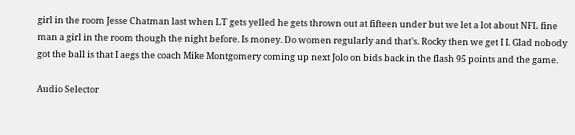girl in the room Jesse Chatman last when LT gets yelled he gets thrown out at fifteen under but we let a lot about NFL fine man a girl in the room though the night before. Is money. Do women regularly and that's. Rocky then we get I I. Glad nobody got the ball is that I aegs the coach Mike Montgomery coming up next Jolo on bids back in the flash 95 points and the game.

Audio Selector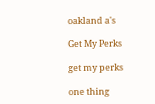oakland a's

Get My Perks

get my perks

one thing